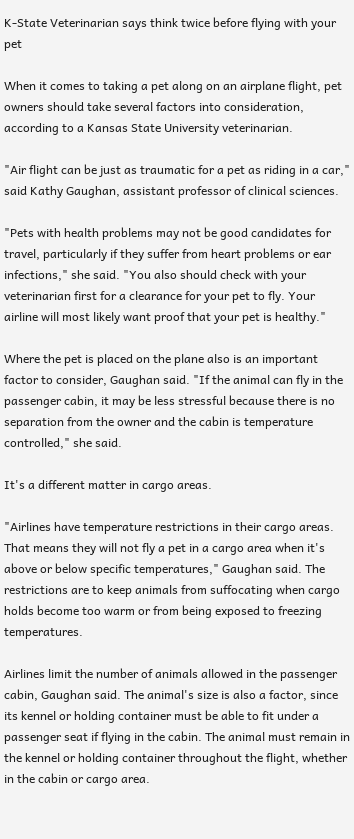K-State Veterinarian says think twice before flying with your pet

When it comes to taking a pet along on an airplane flight, pet owners should take several factors into consideration, according to a Kansas State University veterinarian.

"Air flight can be just as traumatic for a pet as riding in a car," said Kathy Gaughan, assistant professor of clinical sciences.

"Pets with health problems may not be good candidates for travel, particularly if they suffer from heart problems or ear infections," she said. "You also should check with your veterinarian first for a clearance for your pet to fly. Your airline will most likely want proof that your pet is healthy."

Where the pet is placed on the plane also is an important factor to consider, Gaughan said. "If the animal can fly in the passenger cabin, it may be less stressful because there is no separation from the owner and the cabin is temperature controlled," she said.

It's a different matter in cargo areas.

"Airlines have temperature restrictions in their cargo areas. That means they will not fly a pet in a cargo area when it's above or below specific temperatures," Gaughan said. The restrictions are to keep animals from suffocating when cargo holds become too warm or from being exposed to freezing temperatures.

Airlines limit the number of animals allowed in the passenger cabin, Gaughan said. The animal's size is also a factor, since its kennel or holding container must be able to fit under a passenger seat if flying in the cabin. The animal must remain in the kennel or holding container throughout the flight, whether in the cabin or cargo area.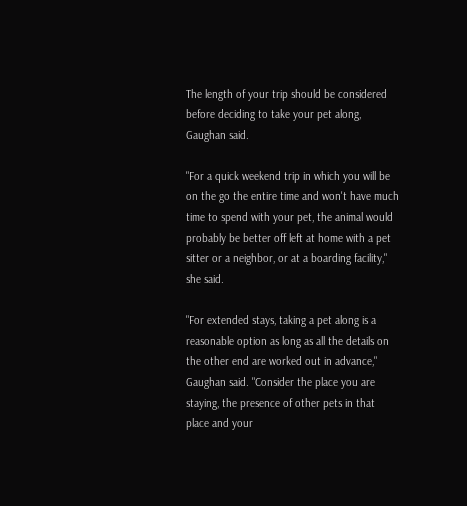The length of your trip should be considered before deciding to take your pet along, Gaughan said.

"For a quick weekend trip in which you will be on the go the entire time and won't have much time to spend with your pet, the animal would probably be better off left at home with a pet sitter or a neighbor, or at a boarding facility," she said.

"For extended stays, taking a pet along is a reasonable option as long as all the details on the other end are worked out in advance," Gaughan said. "Consider the place you are staying, the presence of other pets in that place and your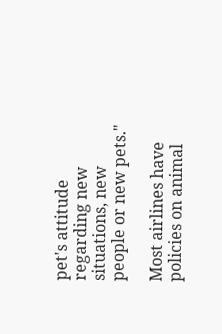pet's attitude regarding new situations, new people or new pets."

Most airlines have policies on animal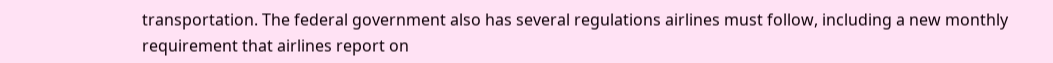transportation. The federal government also has several regulations airlines must follow, including a new monthly requirement that airlines report on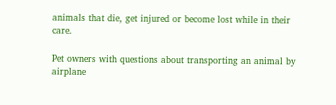animals that die, get injured or become lost while in their care.

Pet owners with questions about transporting an animal by airplane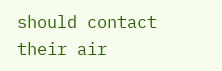should contact their air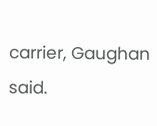carrier, Gaughan said.